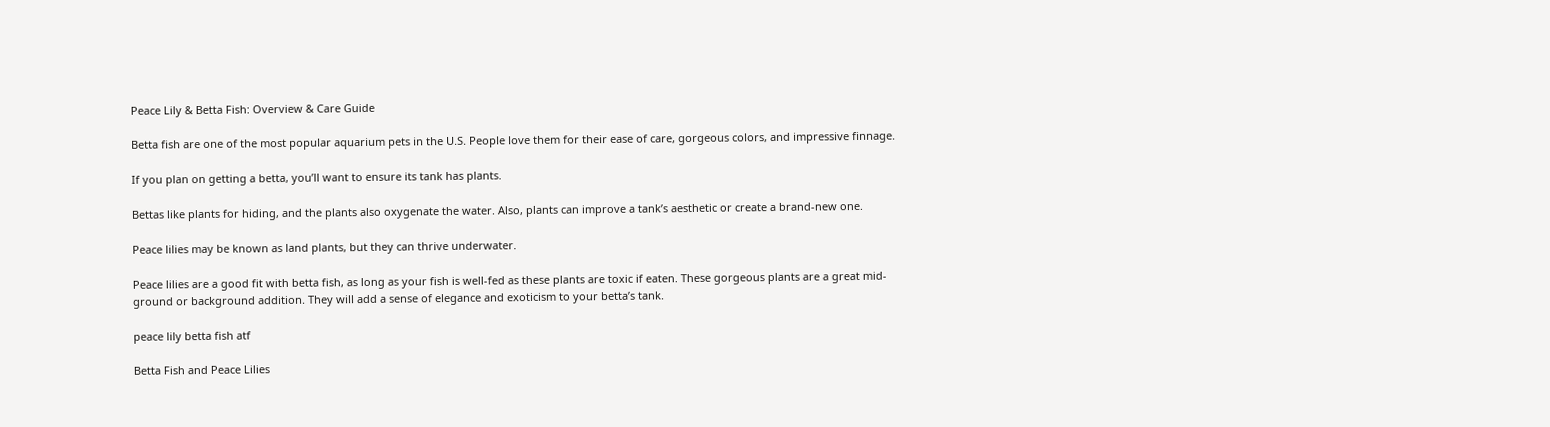Peace Lily & Betta Fish: Overview & Care Guide

Betta fish are one of the most popular aquarium pets in the U.S. People love them for their ease of care, gorgeous colors, and impressive finnage.

If you plan on getting a betta, you’ll want to ensure its tank has plants.

Bettas like plants for hiding, and the plants also oxygenate the water. Also, plants can improve a tank’s aesthetic or create a brand-new one.

Peace lilies may be known as land plants, but they can thrive underwater.

Peace lilies are a good fit with betta fish, as long as your fish is well-fed as these plants are toxic if eaten. These gorgeous plants are a great mid-ground or background addition. They will add a sense of elegance and exoticism to your betta’s tank.

peace lily betta fish atf

Betta Fish and Peace Lilies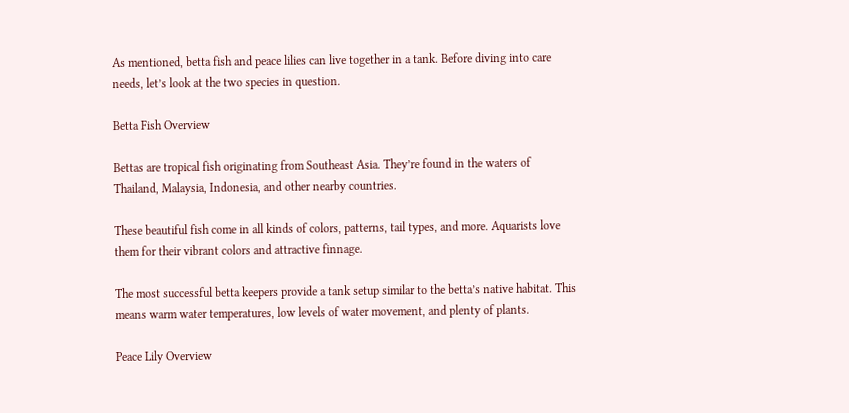As mentioned, betta fish and peace lilies can live together in a tank. Before diving into care needs, let’s look at the two species in question.

Betta Fish Overview

Bettas are tropical fish originating from Southeast Asia. They’re found in the waters of Thailand, Malaysia, Indonesia, and other nearby countries.

These beautiful fish come in all kinds of colors, patterns, tail types, and more. Aquarists love them for their vibrant colors and attractive finnage.

The most successful betta keepers provide a tank setup similar to the betta’s native habitat. This means warm water temperatures, low levels of water movement, and plenty of plants.

Peace Lily Overview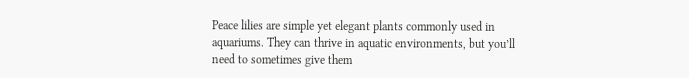Peace lilies are simple yet elegant plants commonly used in aquariums. They can thrive in aquatic environments, but you’ll need to sometimes give them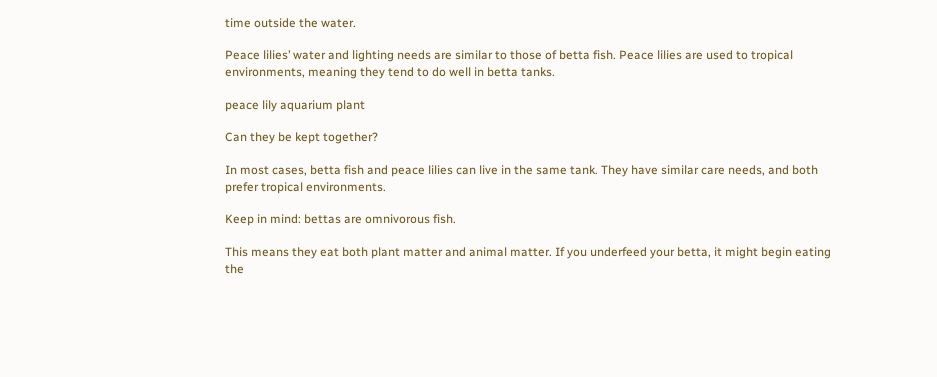time outside the water.

Peace lilies’ water and lighting needs are similar to those of betta fish. Peace lilies are used to tropical environments, meaning they tend to do well in betta tanks.

peace lily aquarium plant

Can they be kept together?

In most cases, betta fish and peace lilies can live in the same tank. They have similar care needs, and both prefer tropical environments.

Keep in mind: bettas are omnivorous fish.

This means they eat both plant matter and animal matter. If you underfeed your betta, it might begin eating the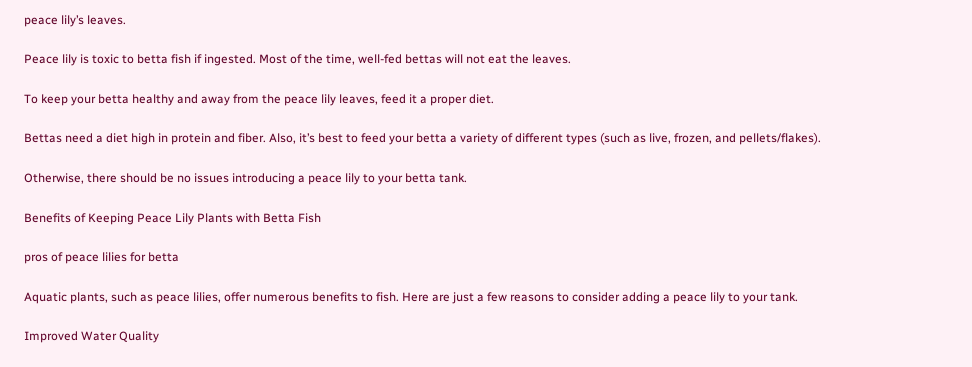peace lily’s leaves.

Peace lily is toxic to betta fish if ingested. Most of the time, well-fed bettas will not eat the leaves.

To keep your betta healthy and away from the peace lily leaves, feed it a proper diet.

Bettas need a diet high in protein and fiber. Also, it’s best to feed your betta a variety of different types (such as live, frozen, and pellets/flakes).

Otherwise, there should be no issues introducing a peace lily to your betta tank.

Benefits of Keeping Peace Lily Plants with Betta Fish

pros of peace lilies for betta

Aquatic plants, such as peace lilies, offer numerous benefits to fish. Here are just a few reasons to consider adding a peace lily to your tank.

Improved Water Quality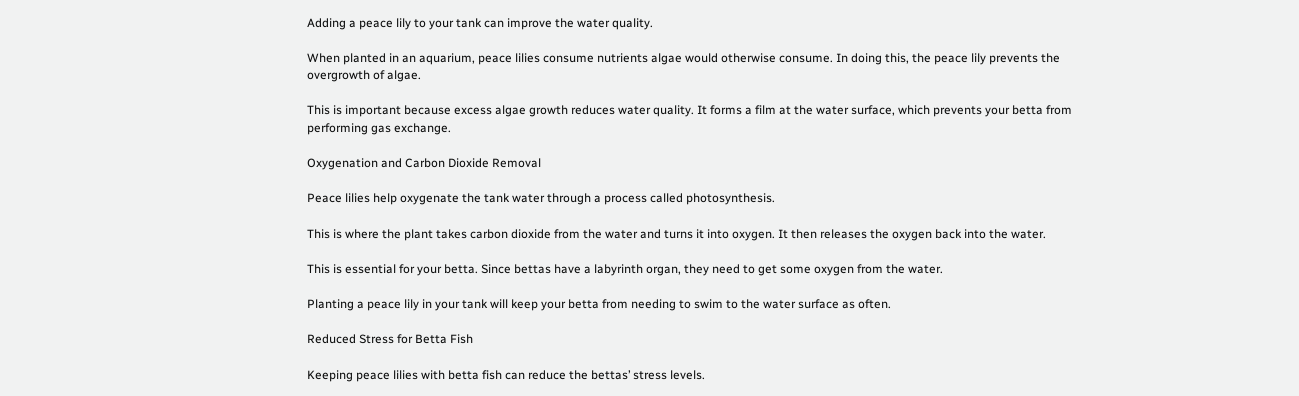Adding a peace lily to your tank can improve the water quality.

When planted in an aquarium, peace lilies consume nutrients algae would otherwise consume. In doing this, the peace lily prevents the overgrowth of algae.

This is important because excess algae growth reduces water quality. It forms a film at the water surface, which prevents your betta from performing gas exchange.

Oxygenation and Carbon Dioxide Removal

Peace lilies help oxygenate the tank water through a process called photosynthesis.

This is where the plant takes carbon dioxide from the water and turns it into oxygen. It then releases the oxygen back into the water.

This is essential for your betta. Since bettas have a labyrinth organ, they need to get some oxygen from the water.

Planting a peace lily in your tank will keep your betta from needing to swim to the water surface as often.

Reduced Stress for Betta Fish

Keeping peace lilies with betta fish can reduce the bettas’ stress levels.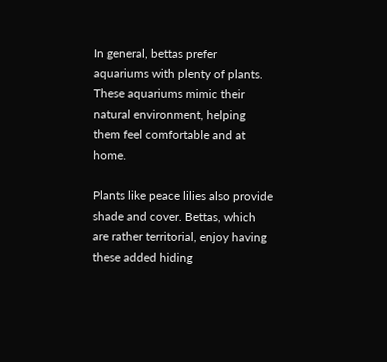In general, bettas prefer aquariums with plenty of plants. These aquariums mimic their natural environment, helping them feel comfortable and at home.

Plants like peace lilies also provide shade and cover. Bettas, which are rather territorial, enjoy having these added hiding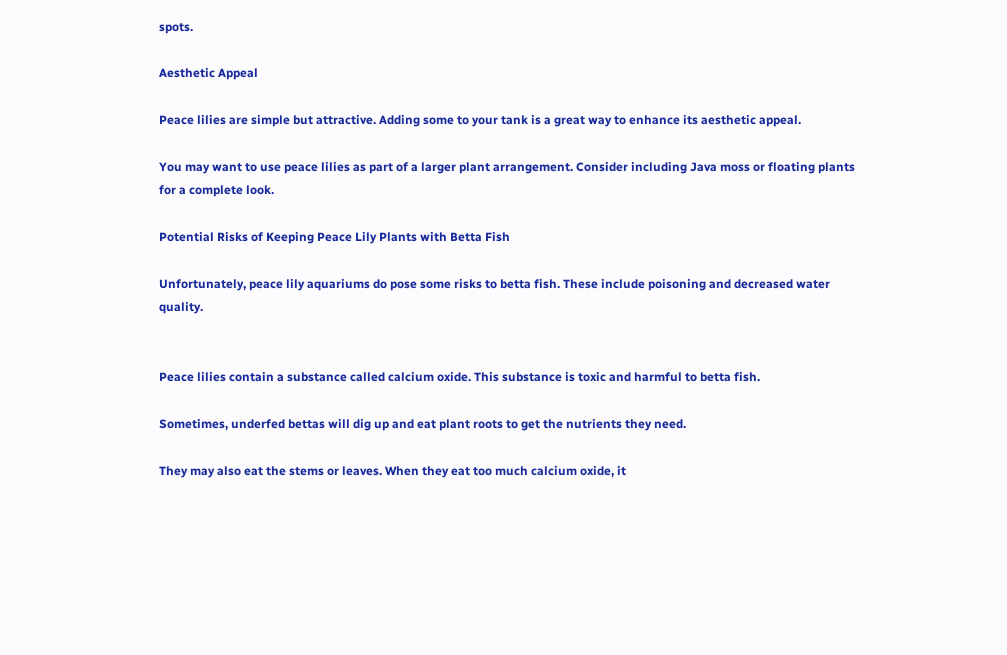spots.

Aesthetic Appeal

Peace lilies are simple but attractive. Adding some to your tank is a great way to enhance its aesthetic appeal.

You may want to use peace lilies as part of a larger plant arrangement. Consider including Java moss or floating plants for a complete look.

Potential Risks of Keeping Peace Lily Plants with Betta Fish

Unfortunately, peace lily aquariums do pose some risks to betta fish. These include poisoning and decreased water quality.


Peace lilies contain a substance called calcium oxide. This substance is toxic and harmful to betta fish.

Sometimes, underfed bettas will dig up and eat plant roots to get the nutrients they need.

They may also eat the stems or leaves. When they eat too much calcium oxide, it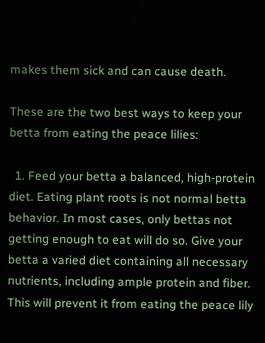makes them sick and can cause death.

These are the two best ways to keep your betta from eating the peace lilies:

  1. Feed your betta a balanced, high-protein diet. Eating plant roots is not normal betta behavior. In most cases, only bettas not getting enough to eat will do so. Give your betta a varied diet containing all necessary nutrients, including ample protein and fiber. This will prevent it from eating the peace lily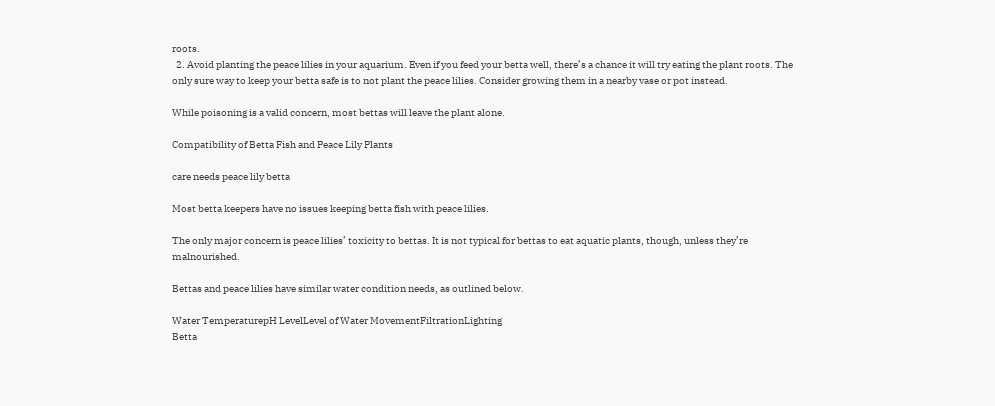roots.
  2. Avoid planting the peace lilies in your aquarium. Even if you feed your betta well, there’s a chance it will try eating the plant roots. The only sure way to keep your betta safe is to not plant the peace lilies. Consider growing them in a nearby vase or pot instead.

While poisoning is a valid concern, most bettas will leave the plant alone.

Compatibility of Betta Fish and Peace Lily Plants

care needs peace lily betta

Most betta keepers have no issues keeping betta fish with peace lilies.

The only major concern is peace lilies’ toxicity to bettas. It is not typical for bettas to eat aquatic plants, though, unless they’re malnourished.

Bettas and peace lilies have similar water condition needs, as outlined below.

Water TemperaturepH LevelLevel of Water MovementFiltrationLighting
Betta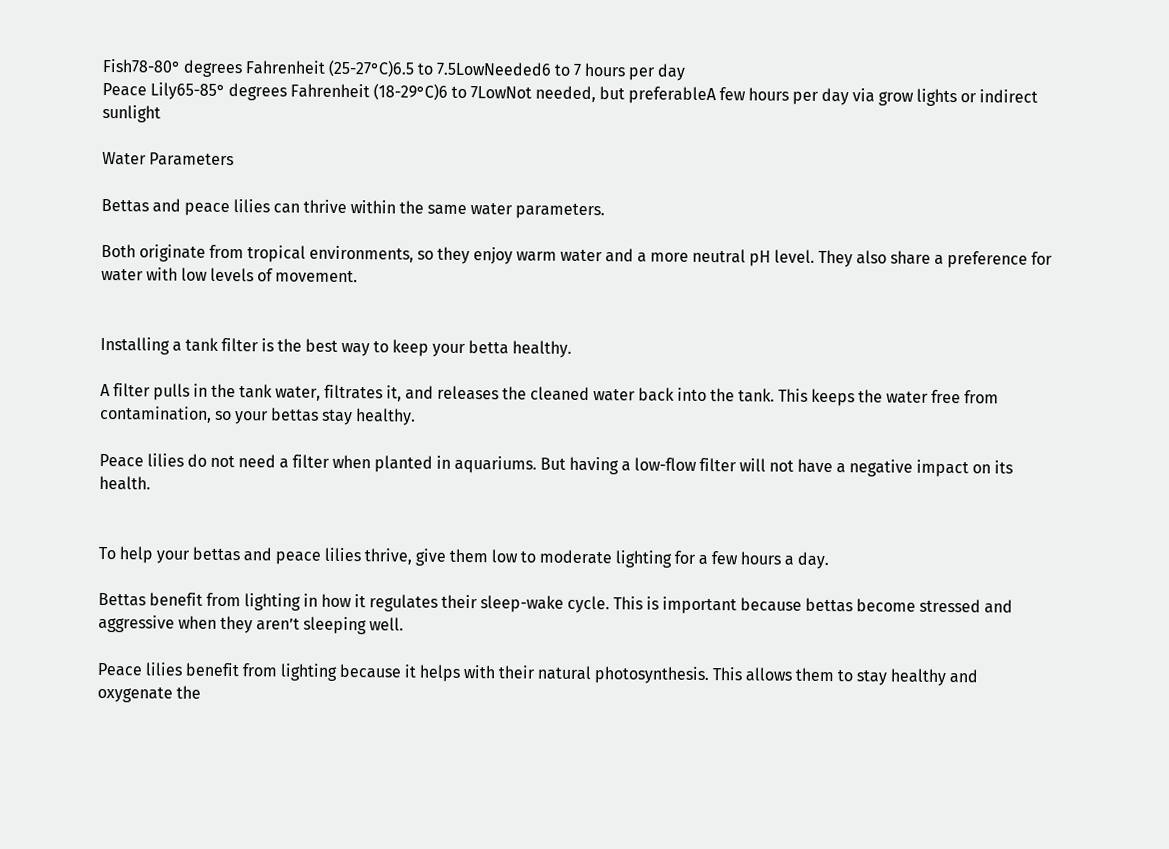Fish78-80° degrees Fahrenheit (25-27°C)6.5 to 7.5LowNeeded6 to 7 hours per day
Peace Lily65-85° degrees Fahrenheit (18-29°C)6 to 7LowNot needed, but preferableA few hours per day via grow lights or indirect sunlight

Water Parameters

Bettas and peace lilies can thrive within the same water parameters.

Both originate from tropical environments, so they enjoy warm water and a more neutral pH level. They also share a preference for water with low levels of movement.


Installing a tank filter is the best way to keep your betta healthy.

A filter pulls in the tank water, filtrates it, and releases the cleaned water back into the tank. This keeps the water free from contamination, so your bettas stay healthy.

Peace lilies do not need a filter when planted in aquariums. But having a low-flow filter will not have a negative impact on its health.


To help your bettas and peace lilies thrive, give them low to moderate lighting for a few hours a day.

Bettas benefit from lighting in how it regulates their sleep-wake cycle. This is important because bettas become stressed and aggressive when they aren’t sleeping well.

Peace lilies benefit from lighting because it helps with their natural photosynthesis. This allows them to stay healthy and oxygenate the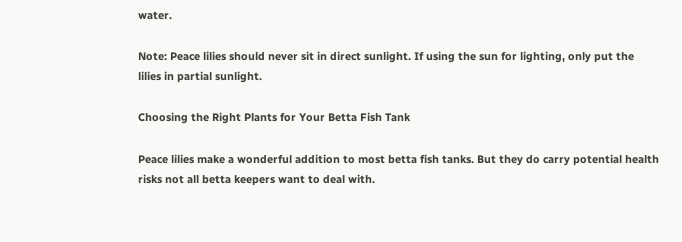water.

Note: Peace lilies should never sit in direct sunlight. If using the sun for lighting, only put the lilies in partial sunlight.

Choosing the Right Plants for Your Betta Fish Tank

Peace lilies make a wonderful addition to most betta fish tanks. But they do carry potential health risks not all betta keepers want to deal with.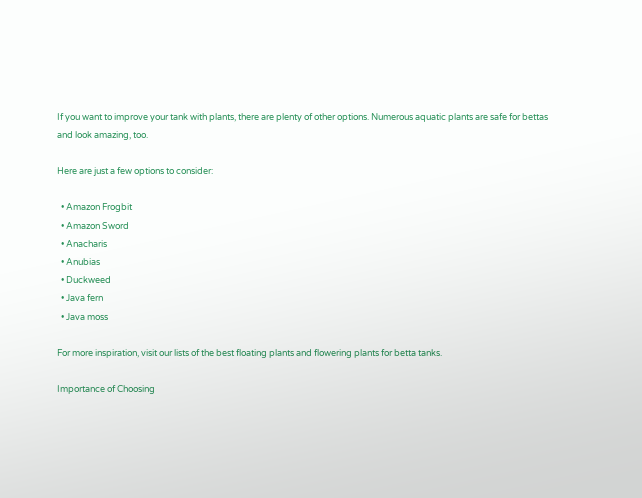If you want to improve your tank with plants, there are plenty of other options. Numerous aquatic plants are safe for bettas and look amazing, too.

Here are just a few options to consider:

  • Amazon Frogbit
  • Amazon Sword
  • Anacharis
  • Anubias
  • Duckweed
  • Java fern
  • Java moss

For more inspiration, visit our lists of the best floating plants and flowering plants for betta tanks.

Importance of Choosing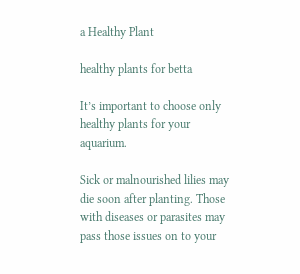a Healthy Plant

healthy plants for betta

It’s important to choose only healthy plants for your aquarium.

Sick or malnourished lilies may die soon after planting. Those with diseases or parasites may pass those issues on to your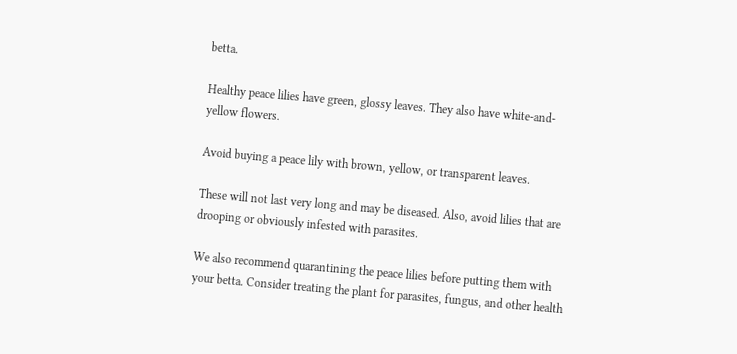betta.

Healthy peace lilies have green, glossy leaves. They also have white-and-yellow flowers.

Avoid buying a peace lily with brown, yellow, or transparent leaves.

These will not last very long and may be diseased. Also, avoid lilies that are drooping or obviously infested with parasites.

We also recommend quarantining the peace lilies before putting them with your betta. Consider treating the plant for parasites, fungus, and other health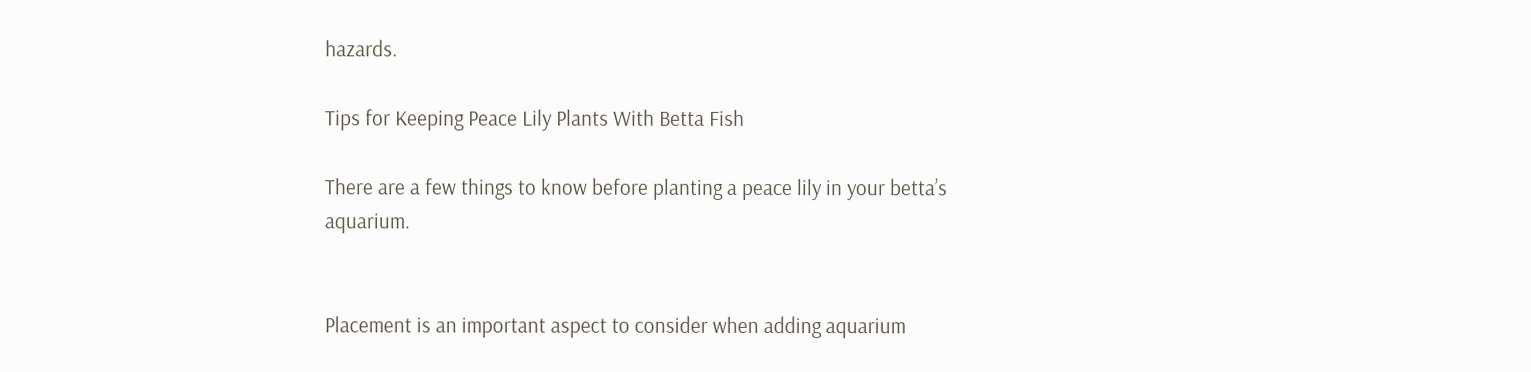hazards.

Tips for Keeping Peace Lily Plants With Betta Fish

There are a few things to know before planting a peace lily in your betta’s aquarium.


Placement is an important aspect to consider when adding aquarium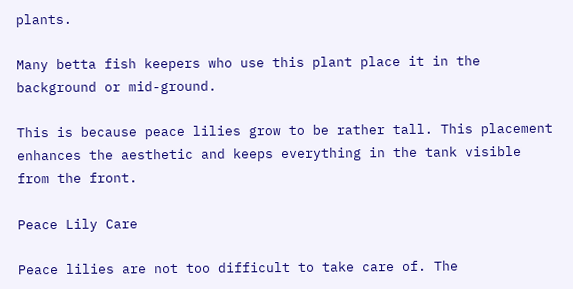plants.

Many betta fish keepers who use this plant place it in the background or mid-ground.

This is because peace lilies grow to be rather tall. This placement enhances the aesthetic and keeps everything in the tank visible from the front.

Peace Lily Care

Peace lilies are not too difficult to take care of. The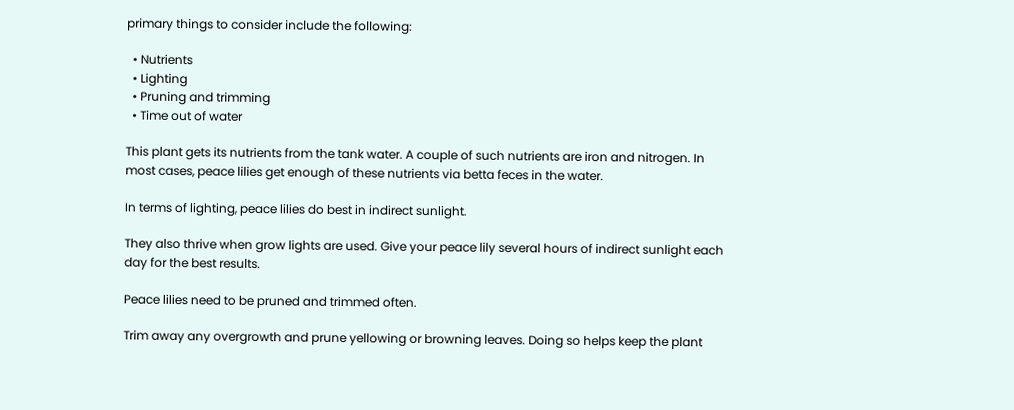primary things to consider include the following:

  • Nutrients
  • Lighting
  • Pruning and trimming
  • Time out of water

This plant gets its nutrients from the tank water. A couple of such nutrients are iron and nitrogen. In most cases, peace lilies get enough of these nutrients via betta feces in the water.

In terms of lighting, peace lilies do best in indirect sunlight.

They also thrive when grow lights are used. Give your peace lily several hours of indirect sunlight each day for the best results.

Peace lilies need to be pruned and trimmed often.

Trim away any overgrowth and prune yellowing or browning leaves. Doing so helps keep the plant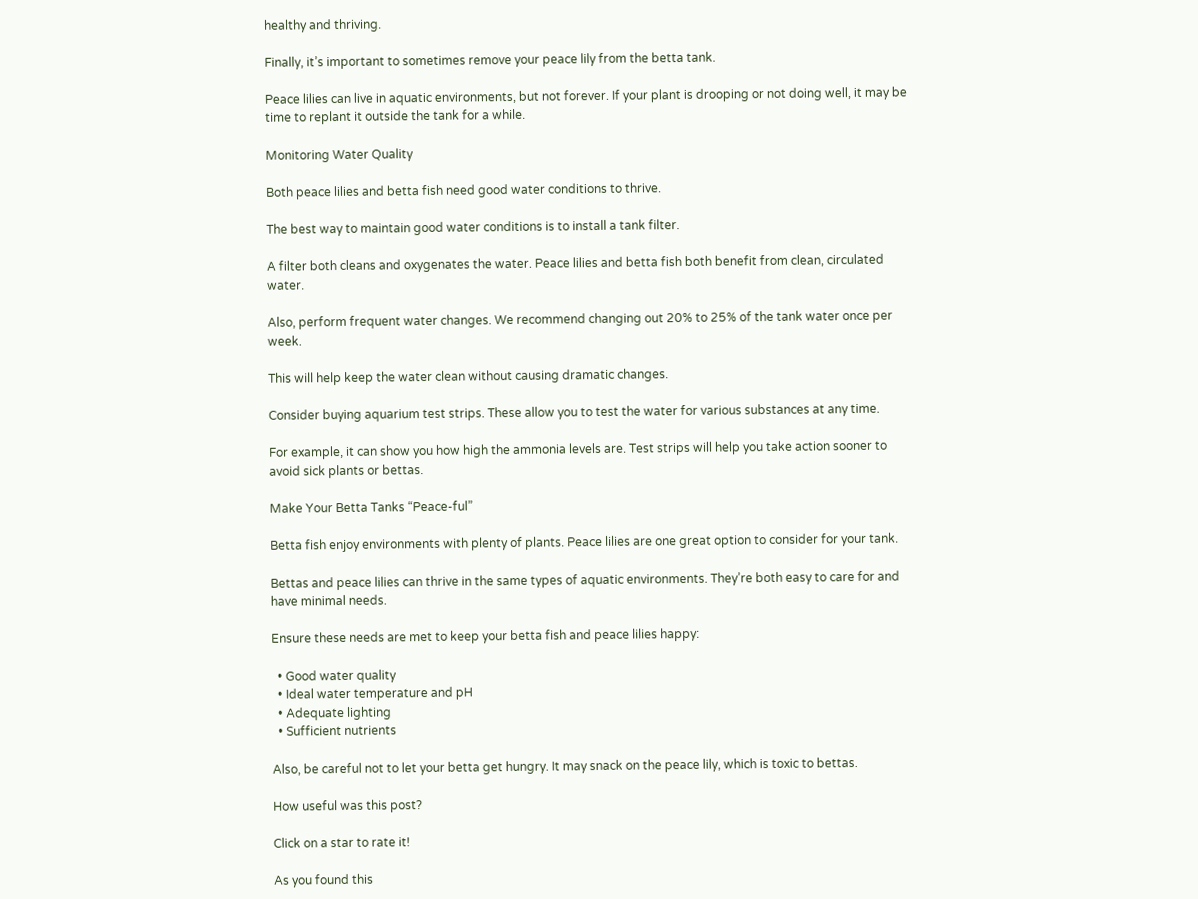healthy and thriving.

Finally, it’s important to sometimes remove your peace lily from the betta tank.

Peace lilies can live in aquatic environments, but not forever. If your plant is drooping or not doing well, it may be time to replant it outside the tank for a while.

Monitoring Water Quality

Both peace lilies and betta fish need good water conditions to thrive.

The best way to maintain good water conditions is to install a tank filter.

A filter both cleans and oxygenates the water. Peace lilies and betta fish both benefit from clean, circulated water.

Also, perform frequent water changes. We recommend changing out 20% to 25% of the tank water once per week.

This will help keep the water clean without causing dramatic changes.

Consider buying aquarium test strips. These allow you to test the water for various substances at any time.

For example, it can show you how high the ammonia levels are. Test strips will help you take action sooner to avoid sick plants or bettas.

Make Your Betta Tanks “Peace-ful”

Betta fish enjoy environments with plenty of plants. Peace lilies are one great option to consider for your tank.

Bettas and peace lilies can thrive in the same types of aquatic environments. They’re both easy to care for and have minimal needs.

Ensure these needs are met to keep your betta fish and peace lilies happy:

  • Good water quality
  • Ideal water temperature and pH
  • Adequate lighting
  • Sufficient nutrients

Also, be careful not to let your betta get hungry. It may snack on the peace lily, which is toxic to bettas.

How useful was this post?

Click on a star to rate it!

As you found this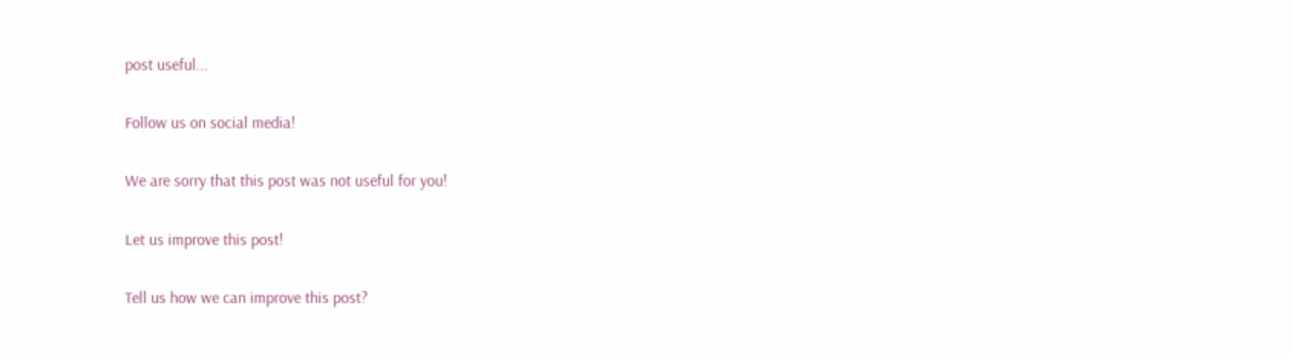post useful...

Follow us on social media!

We are sorry that this post was not useful for you!

Let us improve this post!

Tell us how we can improve this post?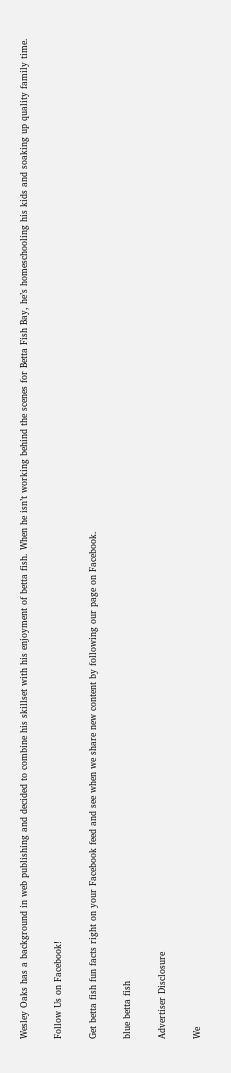Wesley Oaks has a background in web publishing and decided to combine his skillset with his enjoyment of betta fish. When he isn’t working behind the scenes for Betta Fish Bay, he’s homeschooling his kids and soaking up quality family time.

Follow Us on Facebook!

Get betta fish fun facts right on your Facebook feed and see when we share new content by following our page on Facebook.

blue betta fish

Advertiser Disclosure

We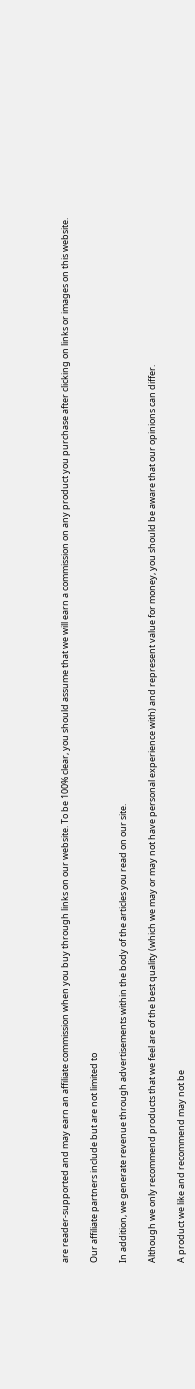are reader-supported and may earn an affiliate commission when you buy through links on our website. To be 100% clear, you should assume that we will earn a commission on any product you purchase after clicking on links or images on this website.

Our affiliate partners include but are not limited to

In addition, we generate revenue through advertisements within the body of the articles you read on our site.

Although we only recommend products that we feel are of the best quality (which we may or may not have personal experience with) and represent value for money, you should be aware that our opinions can differ.

A product we like and recommend may not be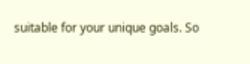suitable for your unique goals. So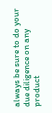always be sure to do your due diligence on any product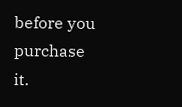before you purchase it.